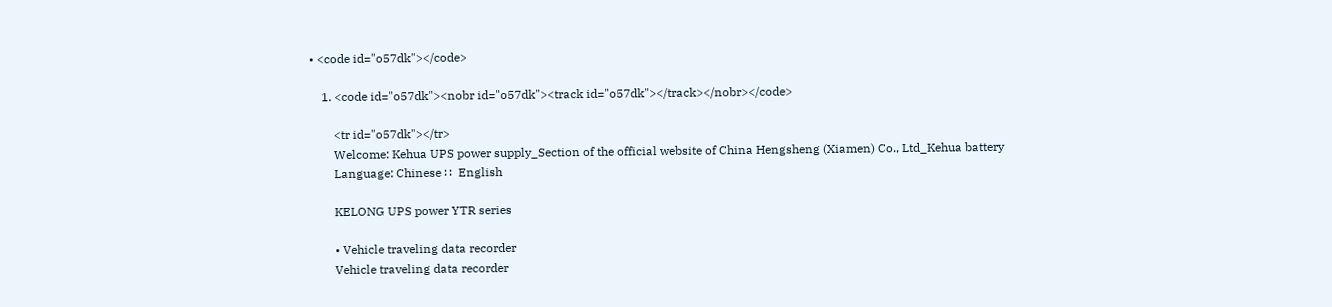• <code id="o57dk"></code>

    1. <code id="o57dk"><nobr id="o57dk"><track id="o57dk"></track></nobr></code>

        <tr id="o57dk"></tr>
        Welcome: Kehua UPS power supply_Section of the official website of China Hengsheng (Xiamen) Co., Ltd_Kehua battery
        Language: Chinese ∷  English

        KELONG UPS power YTR series

        • Vehicle traveling data recorder
        Vehicle traveling data recorder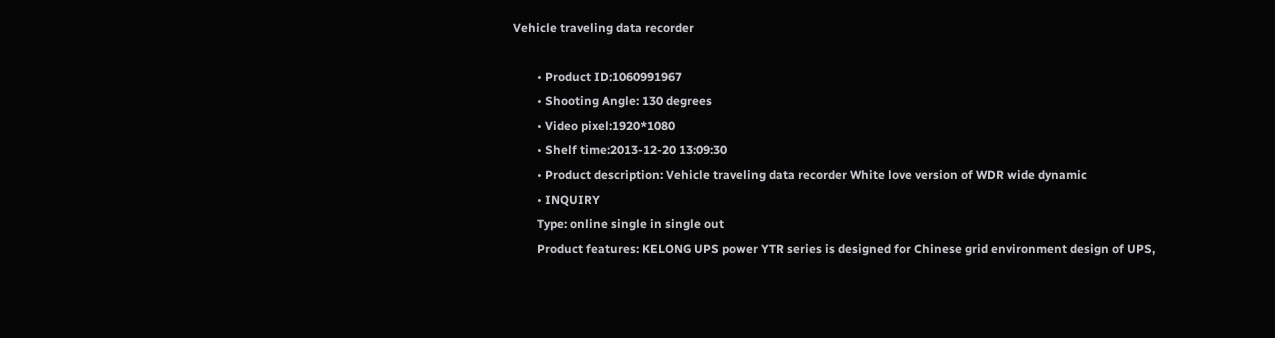Vehicle traveling data recorder

        • Product ID:1060991967
        • Shooting Angle: 130 degrees
        • Video pixel:1920*1080
        • Shelf time:2013-12-20 13:09:30
        • Product description: Vehicle traveling data recorder White love version of WDR wide dynamic
        • INQUIRY
        Type: online single in single out
        Product features: KELONG UPS power YTR series is designed for Chinese grid environment design of UPS,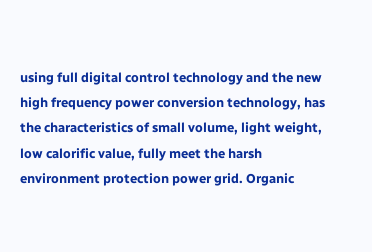using full digital control technology and the new high frequency power conversion technology, has the characteristics of small volume, light weight, low calorific value, fully meet the harsh environment protection power grid. Organic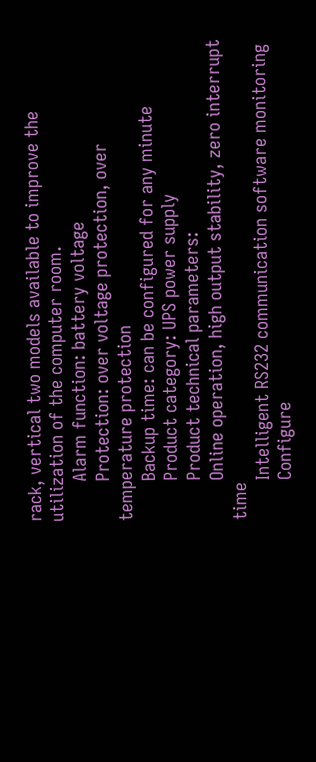rack, vertical two models available to improve the utilization of the computer room.
        Alarm function: battery voltage
        Protection: over voltage protection, over temperature protection
        Backup time: can be configured for any minute
        Product category: UPS power supply
        Product technical parameters:
        Online operation, high output stability, zero interrupt time
        Intelligent RS232 communication software monitoring
        Configure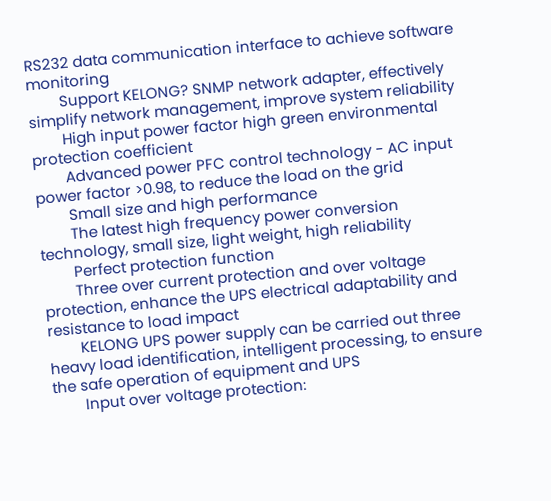RS232 data communication interface to achieve software monitoring
        Support KELONG? SNMP network adapter, effectively simplify network management, improve system reliability
        High input power factor high green environmental protection coefficient
        Advanced power PFC control technology - AC input power factor >0.98, to reduce the load on the grid
        Small size and high performance
        The latest high frequency power conversion technology, small size, light weight, high reliability
        Perfect protection function
        Three over current protection and over voltage protection, enhance the UPS electrical adaptability and resistance to load impact
        KELONG UPS power supply can be carried out three heavy load identification, intelligent processing, to ensure the safe operation of equipment and UPS
        Input over voltage protection: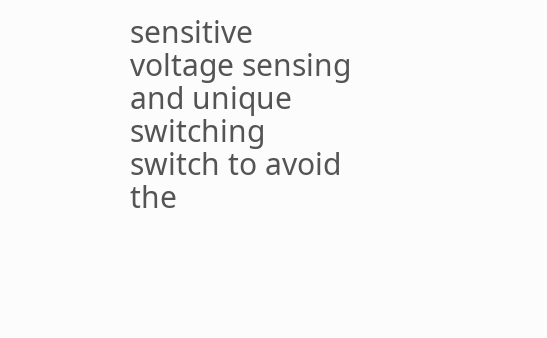sensitive voltage sensing and unique switching switch to avoid the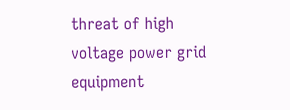threat of high voltage power grid equipment